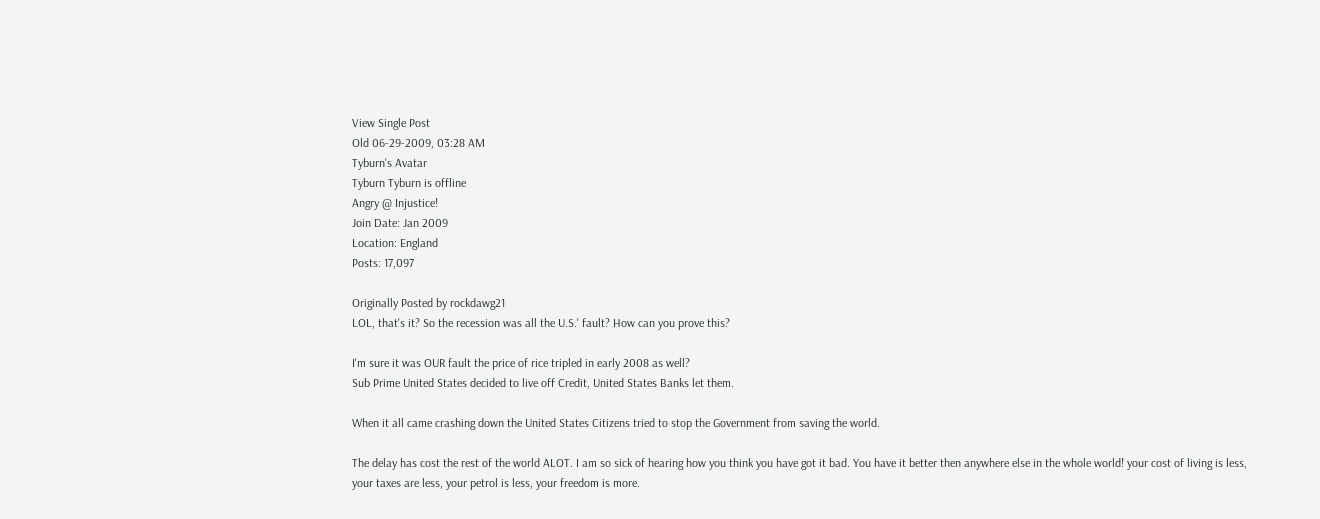View Single Post
Old 06-29-2009, 03:28 AM
Tyburn's Avatar
Tyburn Tyburn is offline
Angry @ Injustice!
Join Date: Jan 2009
Location: England
Posts: 17,097

Originally Posted by rockdawg21
LOL, that's it? So the recession was all the U.S.' fault? How can you prove this?

I'm sure it was OUR fault the price of rice tripled in early 2008 as well?
Sub Prime United States decided to live off Credit, United States Banks let them.

When it all came crashing down the United States Citizens tried to stop the Government from saving the world.

The delay has cost the rest of the world ALOT. I am so sick of hearing how you think you have got it bad. You have it better then anywhere else in the whole world! your cost of living is less, your taxes are less, your petrol is less, your freedom is more.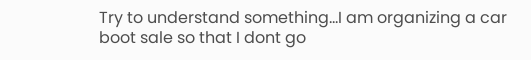Try to understand something...I am organizing a car boot sale so that I dont go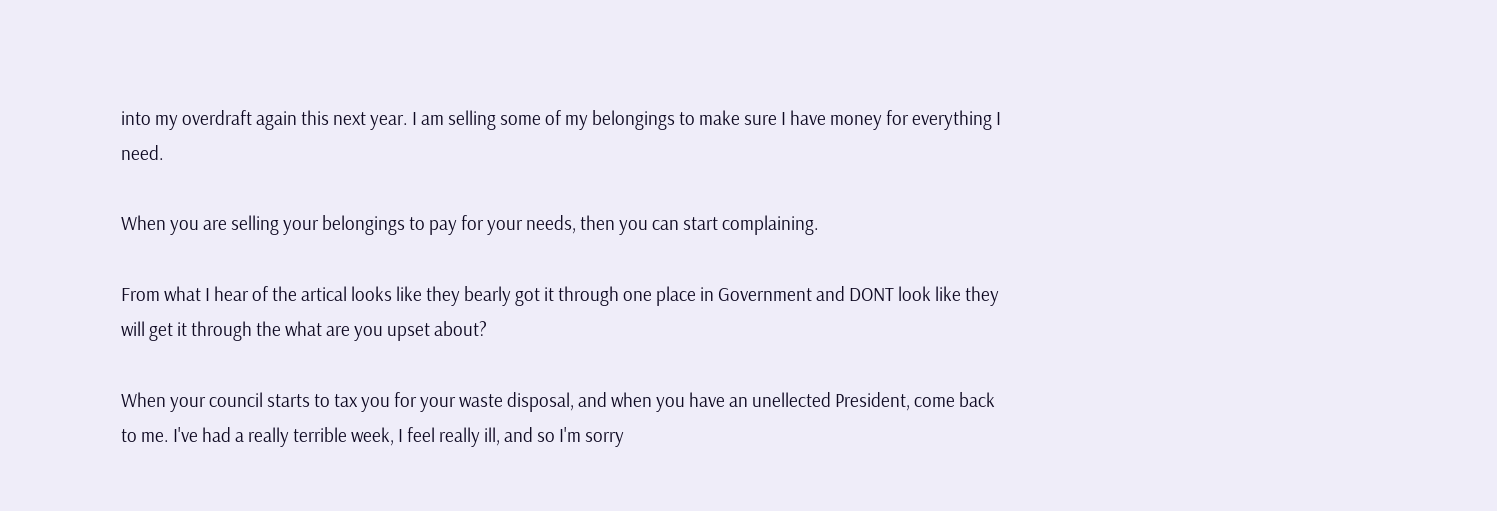into my overdraft again this next year. I am selling some of my belongings to make sure I have money for everything I need.

When you are selling your belongings to pay for your needs, then you can start complaining.

From what I hear of the artical looks like they bearly got it through one place in Government and DONT look like they will get it through the what are you upset about?

When your council starts to tax you for your waste disposal, and when you have an unellected President, come back to me. I've had a really terrible week, I feel really ill, and so I'm sorry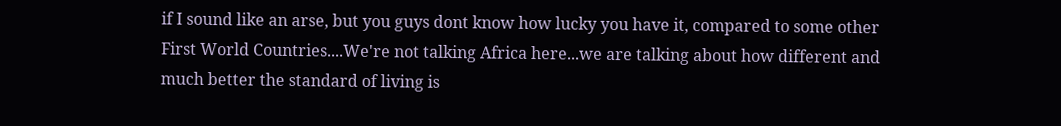if I sound like an arse, but you guys dont know how lucky you have it, compared to some other First World Countries....We're not talking Africa here...we are talking about how different and much better the standard of living is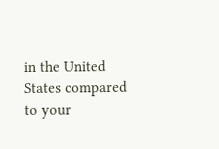in the United States compared to your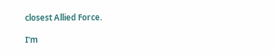closest Allied Force.

I'm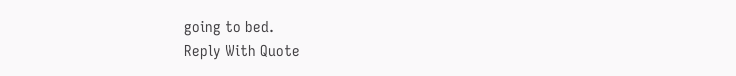going to bed.
Reply With Quote